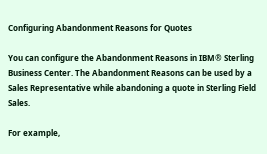Configuring Abandonment Reasons for Quotes

You can configure the Abandonment Reasons in IBM® Sterling Business Center. The Abandonment Reasons can be used by a Sales Representative while abandoning a quote in Sterling Field Sales.

For example,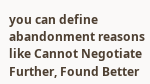you can define abandonment reasons like Cannot Negotiate Further, Found Better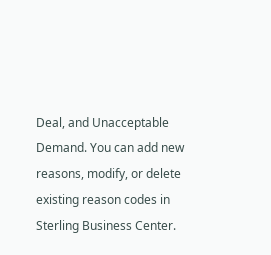Deal, and Unacceptable Demand. You can add new reasons, modify, or delete existing reason codes in Sterling Business Center.